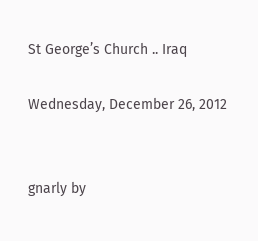St George’s Church .. Iraq

Wednesday, December 26, 2012


gnarly by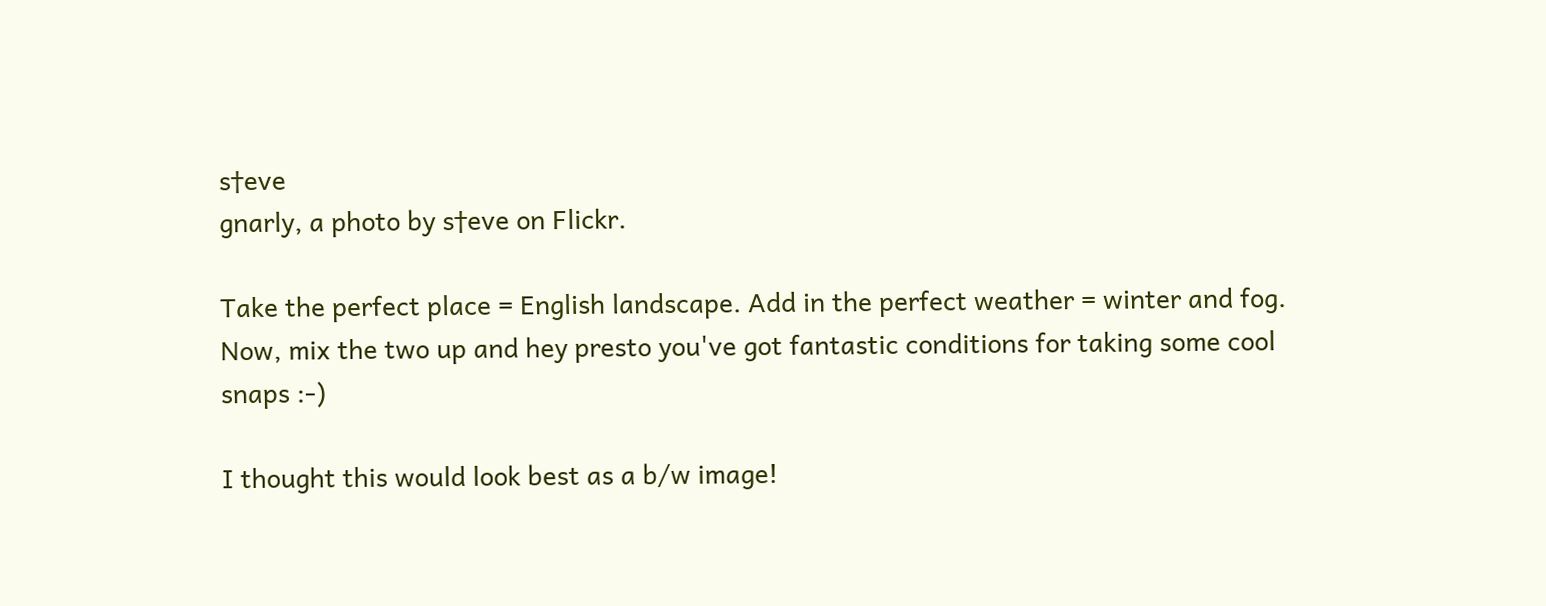s†eve
gnarly, a photo by s†eve on Flickr.

Take the perfect place = English landscape. Add in the perfect weather = winter and fog.
Now, mix the two up and hey presto you've got fantastic conditions for taking some cool snaps :-)

I thought this would look best as a b/w image!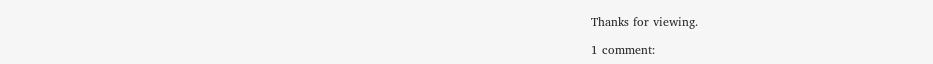Thanks for viewing.

1 comment: